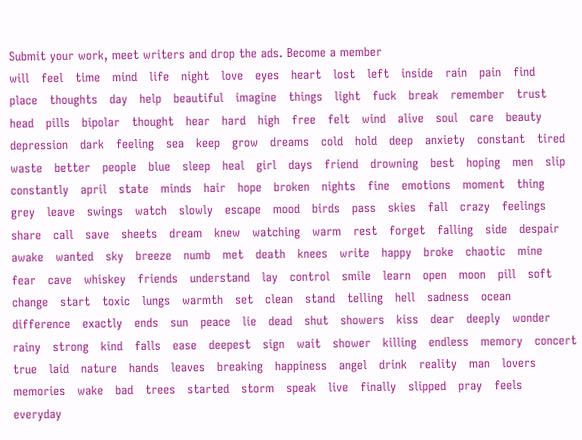Submit your work, meet writers and drop the ads. Become a member
will   feel   time   mind   life   night   love   eyes   heart   lost   left   inside   rain   pain   find   place   thoughts   day   help   beautiful   imagine   things   light   fuck   break   remember   trust   head   pills   bipolar   thought   hear   hard   high   free   felt   wind   alive   soul   care   beauty   depression   dark   feeling   sea   keep   grow   dreams   cold   hold   deep   anxiety   constant   tired   waste   better   people   blue   sleep   heal   girl   days   friend   drowning   best   hoping   men   slip   constantly   april   state   minds   hair   hope   broken   nights   fine   emotions   moment   thing   grey   leave   swings   watch   slowly   escape   mood   birds   pass   skies   fall   crazy   feelings   share   call   save   sheets   dream   knew   watching   warm   rest   forget   falling   side   despair   awake   wanted   sky   breeze   numb   met   death   knees   write   happy   broke   chaotic   mine   fear   cave   whiskey   friends   understand   lay   control   smile   learn   open   moon   pill   soft   change   start   toxic   lungs   warmth   set   clean   stand   telling   hell   sadness   ocean   difference   exactly   ends   sun   peace   lie   dead   shut   showers   kiss   dear   deeply   wonder   rainy   strong   kind   falls   ease   deepest   sign   wait   shower   killing   endless   memory   concert   true   laid   nature   hands   leaves   breaking   happiness   angel   drink   reality   man   lovers   memories   wake   bad   trees   started   storm   speak   live   finally   slipped   pray   feels   everyday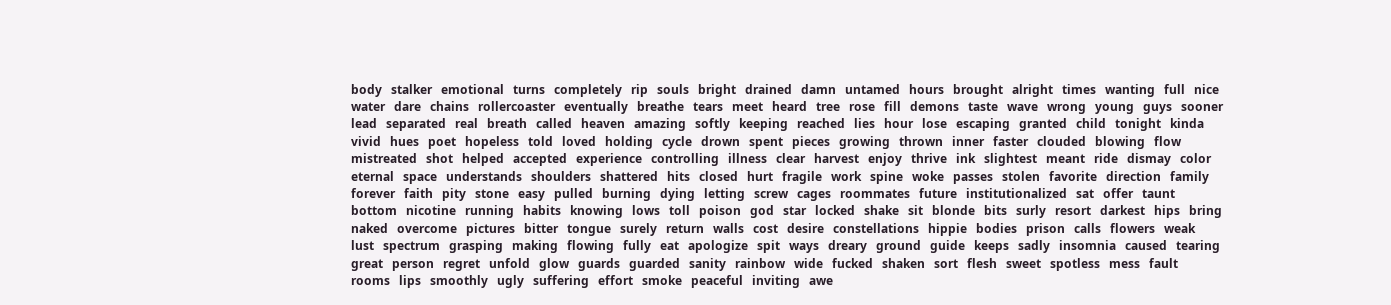body   stalker   emotional   turns   completely   rip   souls   bright   drained   damn   untamed   hours   brought   alright   times   wanting   full   nice   water   dare   chains   rollercoaster   eventually   breathe   tears   meet   heard   tree   rose   fill   demons   taste   wave   wrong   young   guys   sooner   lead   separated   real   breath   called   heaven   amazing   softly   keeping   reached   lies   hour   lose   escaping   granted   child   tonight   kinda   vivid   hues   poet   hopeless   told   loved   holding   cycle   drown   spent   pieces   growing   thrown   inner   faster   clouded   blowing   flow   mistreated   shot   helped   accepted   experience   controlling   illness   clear   harvest   enjoy   thrive   ink   slightest   meant   ride   dismay   color   eternal   space   understands   shoulders   shattered   hits   closed   hurt   fragile   work   spine   woke   passes   stolen   favorite   direction   family   forever   faith   pity   stone   easy   pulled   burning   dying   letting   screw   cages   roommates   future   institutionalized   sat   offer   taunt   bottom   nicotine   running   habits   knowing   lows   toll   poison   god   star   locked   shake   sit   blonde   bits   surly   resort   darkest   hips   bring   naked   overcome   pictures   bitter   tongue   surely   return   walls   cost   desire   constellations   hippie   bodies   prison   calls   flowers   weak   lust   spectrum   grasping   making   flowing   fully   eat   apologize   spit   ways   dreary   ground   guide   keeps   sadly   insomnia   caused   tearing   great   person   regret   unfold   glow   guards   guarded   sanity   rainbow   wide   fucked   shaken   sort   flesh   sweet   spotless   mess   fault   rooms   lips   smoothly   ugly   suffering   effort   smoke   peaceful   inviting   awe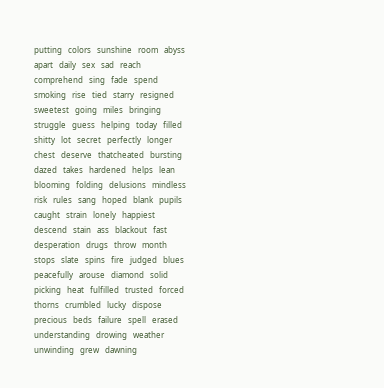putting   colors   sunshine   room   abyss   apart   daily   sex   sad   reach   comprehend   sing   fade   spend   smoking   rise   tied   starry   resigned   sweetest   going   miles   bringing   struggle   guess   helping   today   filled   shitty   lot   secret   perfectly   longer   chest   deserve   thatcheated   bursting   dazed   takes   hardened   helps   lean   blooming   folding   delusions   mindless   risk   rules   sang   hoped   blank   pupils   caught   strain   lonely   happiest   descend   stain   ass   blackout   fast   desperation   drugs   throw   month   stops   slate   spins   fire   judged   blues   peacefully   arouse   diamond   solid   picking   heat   fulfilled   trusted   forced   thorns   crumbled   lucky   dispose   precious   beds   failure   spell   erased   understanding   drowing   weather   unwinding   grew   dawning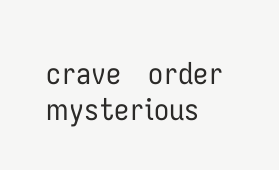crave   order   mysterious